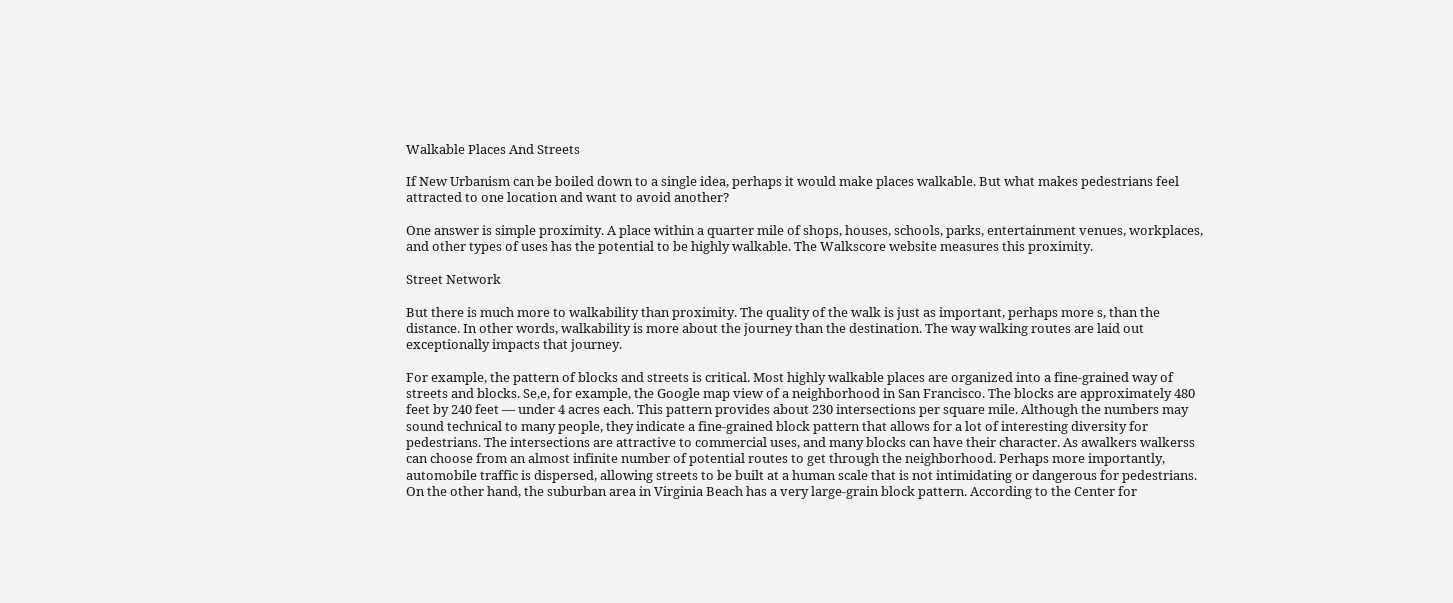Walkable Places And Streets

If New Urbanism can be boiled down to a single idea, perhaps it would make places walkable. But what makes pedestrians feel attracted to one location and want to avoid another?

One answer is simple proximity. A place within a quarter mile of shops, houses, schools, parks, entertainment venues, workplaces, and other types of uses has the potential to be highly walkable. The Walkscore website measures this proximity.

Street Network

But there is much more to walkability than proximity. The quality of the walk is just as important, perhaps more s, than the distance. In other words, walkability is more about the journey than the destination. The way walking routes are laid out exceptionally impacts that journey.

For example, the pattern of blocks and streets is critical. Most highly walkable places are organized into a fine-grained way of streets and blocks. Se,e, for example, the Google map view of a neighborhood in San Francisco. The blocks are approximately 480 feet by 240 feet — under 4 acres each. This pattern provides about 230 intersections per square mile. Although the numbers may sound technical to many people, they indicate a fine-grained block pattern that allows for a lot of interesting diversity for pedestrians. The intersections are attractive to commercial uses, and many blocks can have their character. As awalkers walkerss can choose from an almost infinite number of potential routes to get through the neighborhood. Perhaps more importantly, automobile traffic is dispersed, allowing streets to be built at a human scale that is not intimidating or dangerous for pedestrians.
On the other hand, the suburban area in Virginia Beach has a very large-grain block pattern. According to the Center for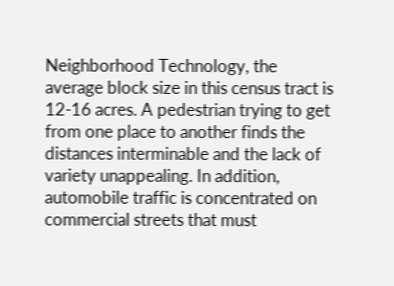Neighborhood Technology, the average block size in this census tract is 12-16 acres. A pedestrian trying to get from one place to another finds the distances interminable and the lack of variety unappealing. In addition, automobile traffic is concentrated on commercial streets that must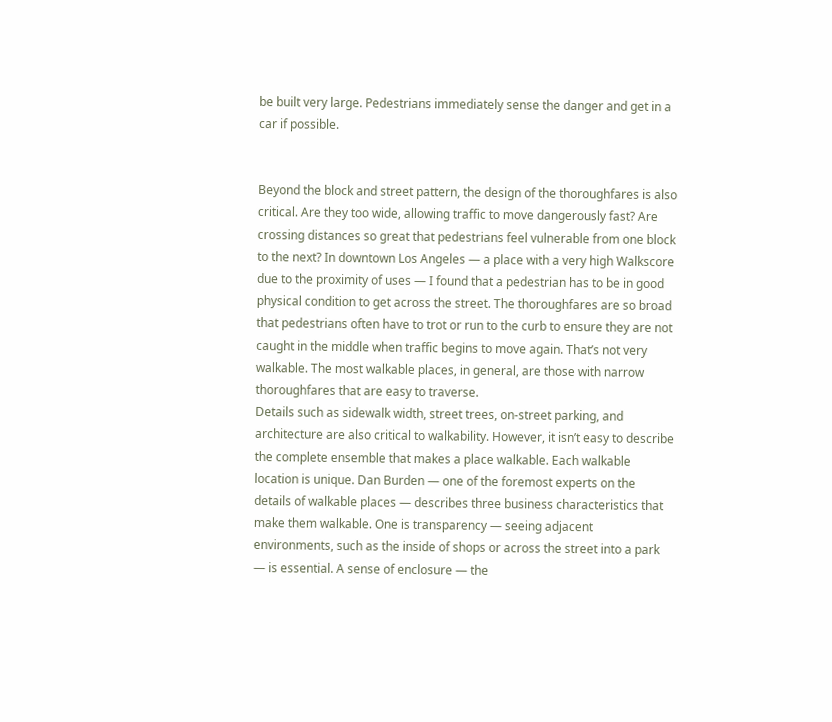be built very large. Pedestrians immediately sense the danger and get in a car if possible.


Beyond the block and street pattern, the design of the thoroughfares is also critical. Are they too wide, allowing traffic to move dangerously fast? Are crossing distances so great that pedestrians feel vulnerable from one block to the next? In downtown Los Angeles — a place with a very high Walkscore due to the proximity of uses — I found that a pedestrian has to be in good physical condition to get across the street. The thoroughfares are so broad that pedestrians often have to trot or run to the curb to ensure they are not caught in the middle when traffic begins to move again. That’s not very walkable. The most walkable places, in general, are those with narrow thoroughfares that are easy to traverse.
Details such as sidewalk width, street trees, on-street parking, and architecture are also critical to walkability. However, it isn’t easy to describe the complete ensemble that makes a place walkable. Each walkable location is unique. Dan Burden — one of the foremost experts on the details of walkable places — describes three business characteristics that make them walkable. One is transparency — seeing adjacent environments, such as the inside of shops or across the street into a park — is essential. A sense of enclosure — the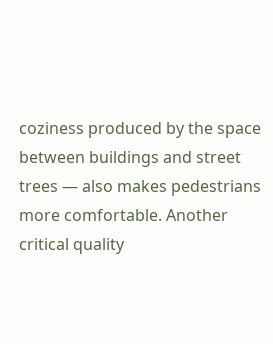coziness produced by the space between buildings and street trees — also makes pedestrians more comfortable. Another critical quality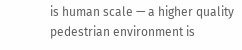is human scale — a higher quality pedestrian environment is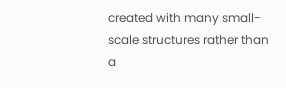created with many small-scale structures rather than a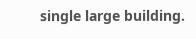single large building.